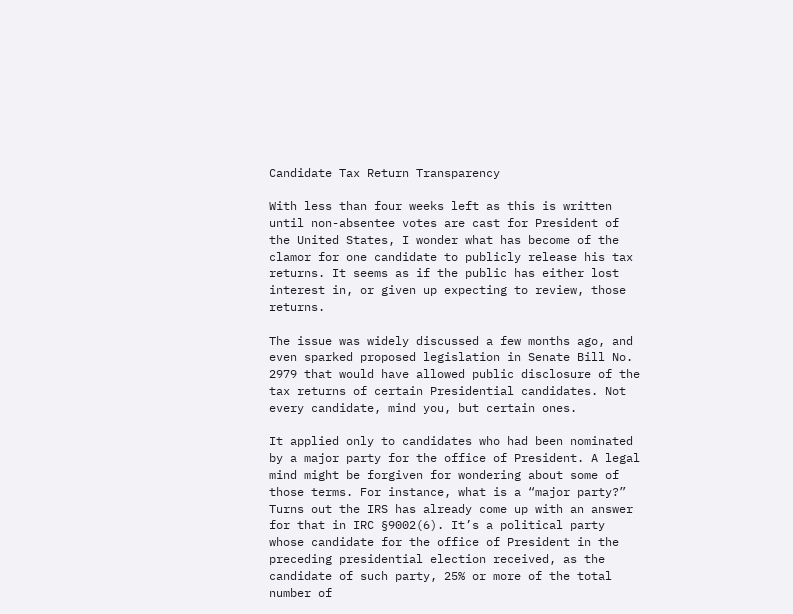Candidate Tax Return Transparency

With less than four weeks left as this is written until non-absentee votes are cast for President of the United States, I wonder what has become of the clamor for one candidate to publicly release his tax returns. It seems as if the public has either lost interest in, or given up expecting to review, those returns.

The issue was widely discussed a few months ago, and even sparked proposed legislation in Senate Bill No. 2979 that would have allowed public disclosure of the tax returns of certain Presidential candidates. Not every candidate, mind you, but certain ones.

It applied only to candidates who had been nominated by a major party for the office of President. A legal mind might be forgiven for wondering about some of those terms. For instance, what is a “major party?” Turns out the IRS has already come up with an answer for that in IRC §9002(6). It’s a political party whose candidate for the office of President in the preceding presidential election received, as the candidate of such party, 25% or more of the total number of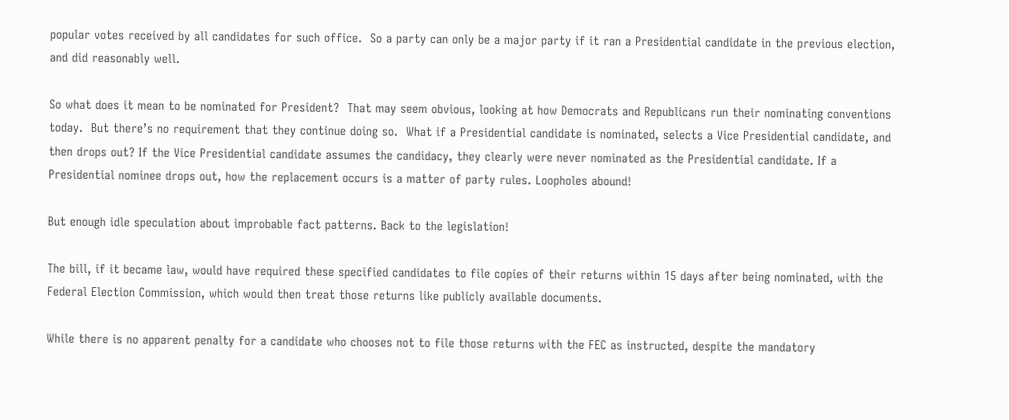popular votes received by all candidates for such office.  So a party can only be a major party if it ran a Presidential candidate in the previous election, and did reasonably well.

So what does it mean to be nominated for President?  That may seem obvious, looking at how Democrats and Republicans run their nominating conventions today.  But there’s no requirement that they continue doing so.  What if a Presidential candidate is nominated, selects a Vice Presidential candidate, and then drops out? If the Vice Presidential candidate assumes the candidacy, they clearly were never nominated as the Presidential candidate. If a Presidential nominee drops out, how the replacement occurs is a matter of party rules. Loopholes abound!

But enough idle speculation about improbable fact patterns. Back to the legislation!

The bill, if it became law, would have required these specified candidates to file copies of their returns within 15 days after being nominated, with the Federal Election Commission, which would then treat those returns like publicly available documents.

While there is no apparent penalty for a candidate who chooses not to file those returns with the FEC as instructed, despite the mandatory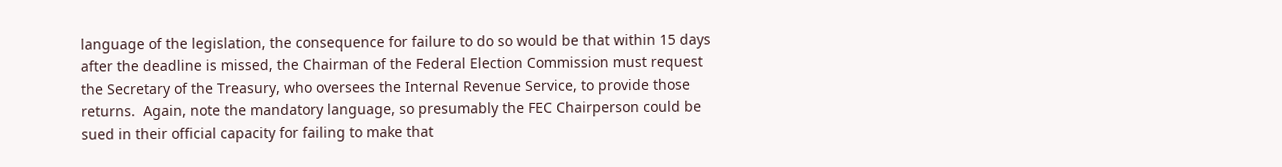language of the legislation, the consequence for failure to do so would be that within 15 days after the deadline is missed, the Chairman of the Federal Election Commission must request the Secretary of the Treasury, who oversees the Internal Revenue Service, to provide those returns.  Again, note the mandatory language, so presumably the FEC Chairperson could be sued in their official capacity for failing to make that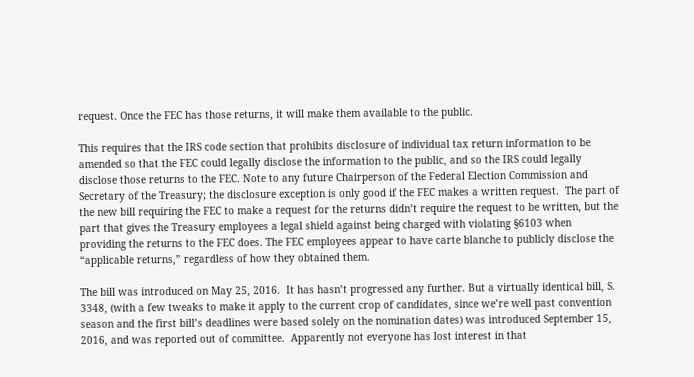request. Once the FEC has those returns, it will make them available to the public.

This requires that the IRS code section that prohibits disclosure of individual tax return information to be amended so that the FEC could legally disclose the information to the public, and so the IRS could legally disclose those returns to the FEC. Note to any future Chairperson of the Federal Election Commission and Secretary of the Treasury; the disclosure exception is only good if the FEC makes a written request.  The part of the new bill requiring the FEC to make a request for the returns didn’t require the request to be written, but the part that gives the Treasury employees a legal shield against being charged with violating §6103 when providing the returns to the FEC does. The FEC employees appear to have carte blanche to publicly disclose the “applicable returns,” regardless of how they obtained them.

The bill was introduced on May 25, 2016.  It has hasn’t progressed any further. But a virtually identical bill, S. 3348, (with a few tweaks to make it apply to the current crop of candidates, since we’re well past convention season and the first bill’s deadlines were based solely on the nomination dates) was introduced September 15, 2016, and was reported out of committee.  Apparently not everyone has lost interest in that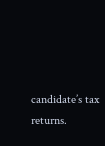candidate’s tax returns.